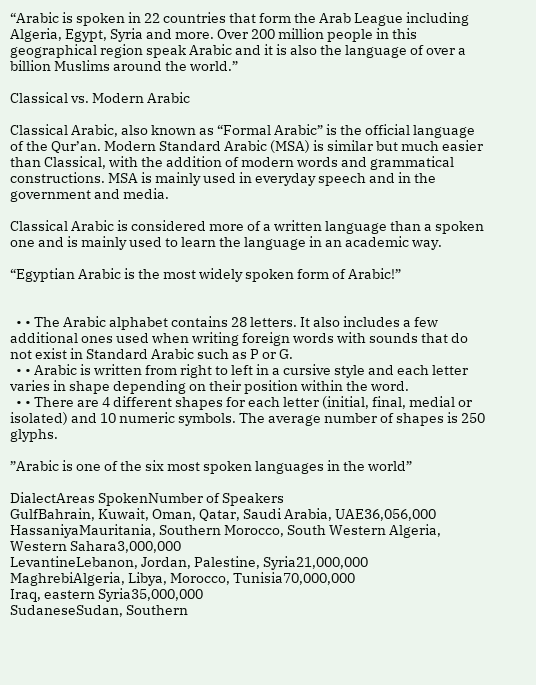“Arabic is spoken in 22 countries that form the Arab League including Algeria, Egypt, Syria and more. Over 200 million people in this geographical region speak Arabic and it is also the language of over a billion Muslims around the world.”

Classical vs. Modern Arabic

Classical Arabic, also known as “Formal Arabic” is the official language of the Qur’an. Modern Standard Arabic (MSA) is similar but much easier than Classical, with the addition of modern words and grammatical constructions. MSA is mainly used in everyday speech and in the government and media.

Classical Arabic is considered more of a written language than a spoken one and is mainly used to learn the language in an academic way.

“Egyptian Arabic is the most widely spoken form of Arabic!”


  • • The Arabic alphabet contains 28 letters. It also includes a few additional ones used when writing foreign words with sounds that do not exist in Standard Arabic such as P or G.
  • • Arabic is written from right to left in a cursive style and each letter varies in shape depending on their position within the word.
  • • There are 4 different shapes for each letter (initial, final, medial or isolated) and 10 numeric symbols. The average number of shapes is 250 glyphs.

”Arabic is one of the six most spoken languages in the world”

DialectAreas SpokenNumber of Speakers
GulfBahrain, Kuwait, Oman, Qatar, Saudi Arabia, UAE36,056,000
HassaniyaMauritania, Southern Morocco, South Western Algeria, Western Sahara3,000,000
LevantineLebanon, Jordan, Palestine, Syria21,000,000
MaghrebiAlgeria, Libya, Morocco, Tunisia70,000,000
Iraq, eastern Syria35,000,000
SudaneseSudan, Southern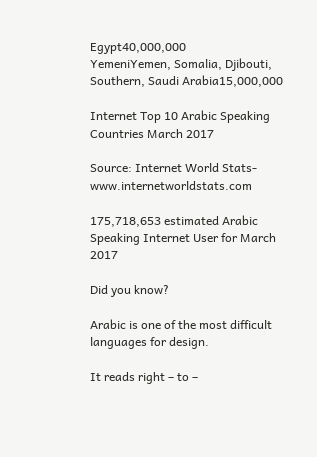Egypt40,000,000
YemeniYemen, Somalia, Djibouti, Southern, Saudi Arabia15,000,000

Internet Top 10 Arabic Speaking Countries March 2017

Source: Internet World Stats- www.internetworldstats.com

175,718,653 estimated Arabic Speaking Internet User for March 2017

Did you know?

Arabic is one of the most difficult
languages for design.

It reads right – to –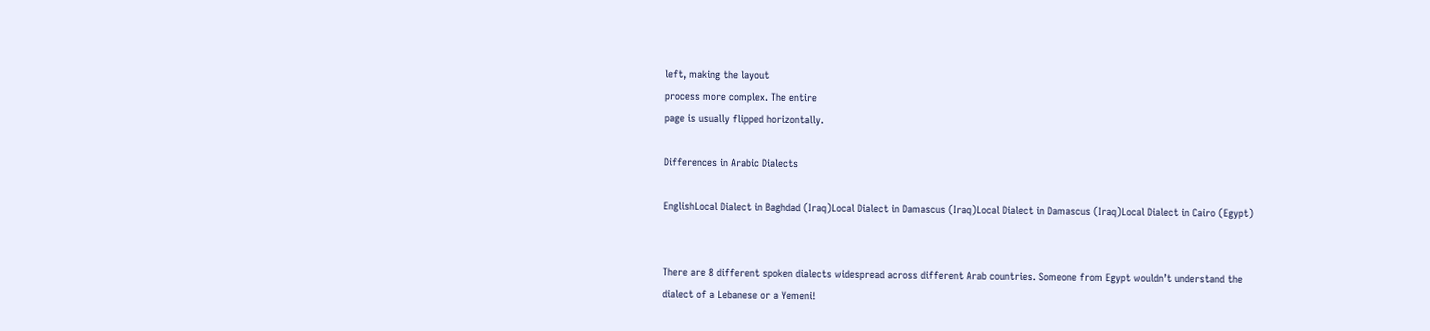left, making the layout
process more complex. The entire
page is usually flipped horizontally.

Differences in Arabic Dialects

EnglishLocal Dialect in Baghdad (Iraq)Local Dialect in Damascus (Iraq)Local Dialect in Damascus (Iraq)Local Dialect in Cairo (Egypt)


There are 8 different spoken dialects widespread across different Arab countries. Someone from Egypt wouldn’t understand the dialect of a Lebanese or a Yemeni!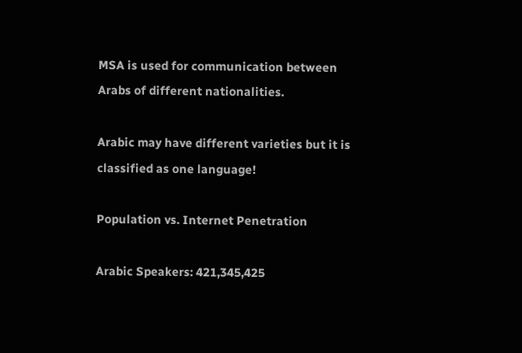MSA is used for communication between Arabs of different nationalities.

Arabic may have different varieties but it is classified as one language!

Population vs. Internet Penetration

Arabic Speakers: 421,345,425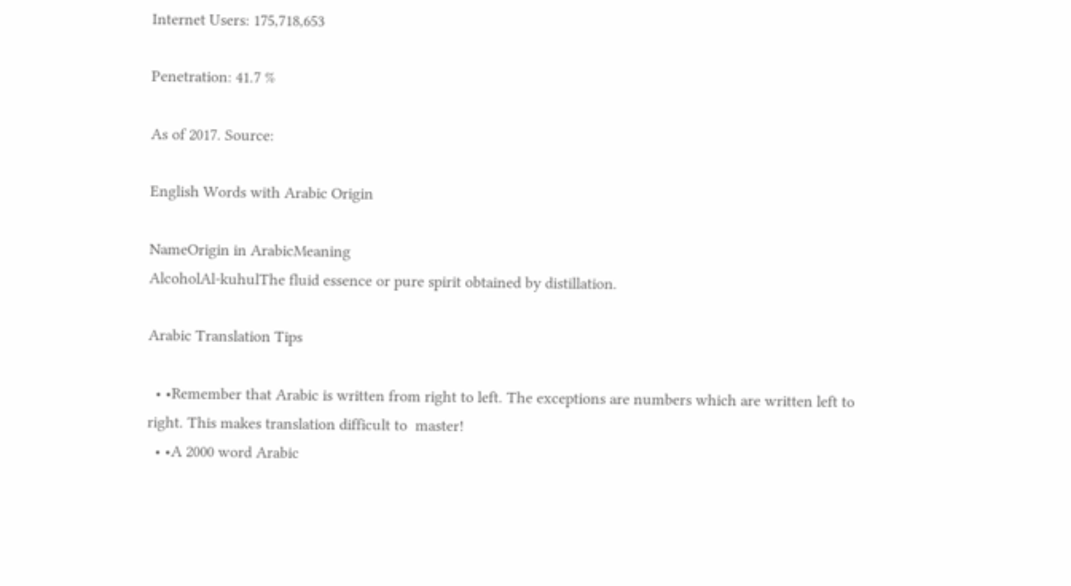Internet Users: 175,718,653

Penetration: 41.7 %

As of 2017. Source:

English Words with Arabic Origin

NameOrigin in ArabicMeaning
AlcoholAl-kuhulThe fluid essence or pure spirit obtained by distillation.

Arabic Translation Tips

  • •Remember that Arabic is written from right to left. The exceptions are numbers which are written left to right. This makes translation difficult to  master!
  • •A 2000 word Arabic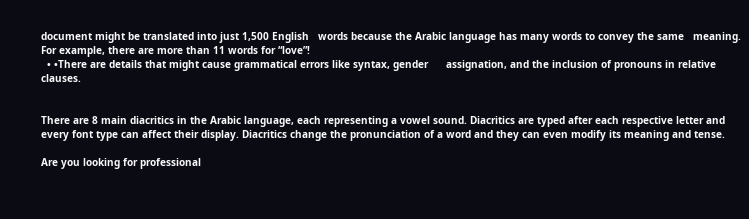document might be translated into just 1,500 English   words because the Arabic language has many words to convey the same   meaning. For example, there are more than 11 words for “love”!
  • •There are details that might cause grammatical errors like syntax, gender      assignation, and the inclusion of pronouns in relative clauses.


There are 8 main diacritics in the Arabic language, each representing a vowel sound. Diacritics are typed after each respective letter and every font type can affect their display. Diacritics change the pronunciation of a word and they can even modify its meaning and tense.

Are you looking for professional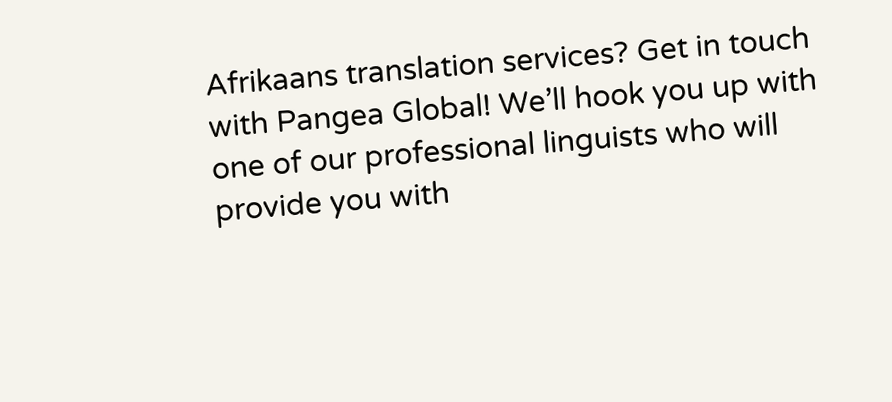Afrikaans translation services? Get in touch with Pangea Global! We’ll hook you up with one of our professional linguists who will provide you with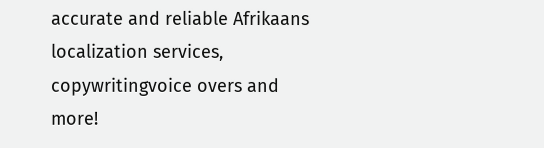accurate and reliable Afrikaans localization services, copywritingvoice overs and more!